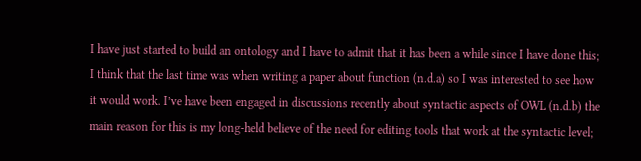I have just started to build an ontology and I have to admit that it has been a while since I have done this; I think that the last time was when writing a paper about function (n.d.a) so I was interested to see how it would work. I’ve have been engaged in discussions recently about syntactic aspects of OWL (n.d.b) the main reason for this is my long-held believe of the need for editing tools that work at the syntactic level;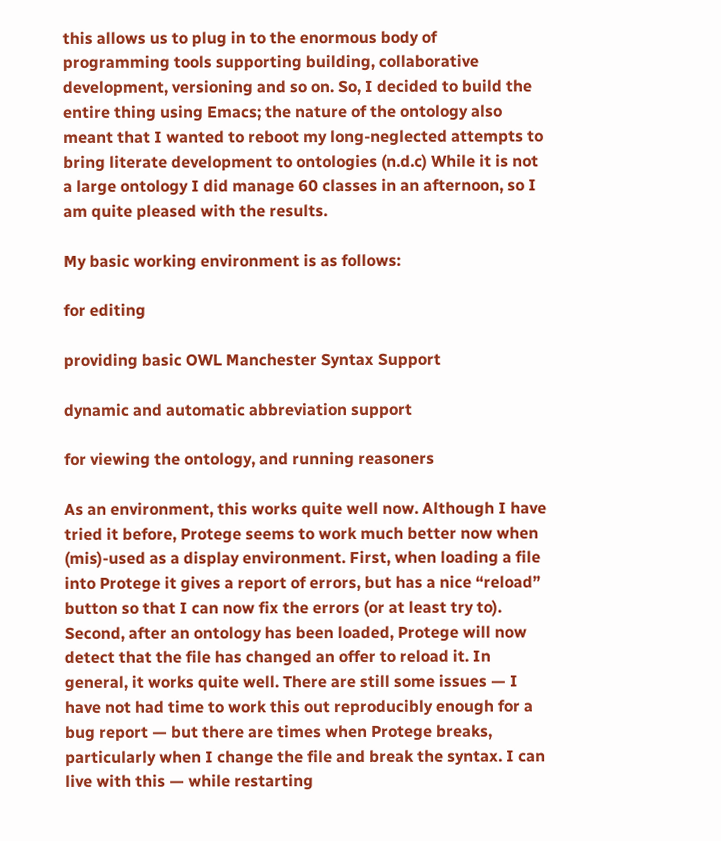this allows us to plug in to the enormous body of programming tools supporting building, collaborative development, versioning and so on. So, I decided to build the entire thing using Emacs; the nature of the ontology also meant that I wanted to reboot my long-neglected attempts to bring literate development to ontologies (n.d.c) While it is not a large ontology I did manage 60 classes in an afternoon, so I am quite pleased with the results.

My basic working environment is as follows:

for editing

providing basic OWL Manchester Syntax Support

dynamic and automatic abbreviation support

for viewing the ontology, and running reasoners

As an environment, this works quite well now. Although I have tried it before, Protege seems to work much better now when (mis)-used as a display environment. First, when loading a file into Protege it gives a report of errors, but has a nice “reload” button so that I can now fix the errors (or at least try to). Second, after an ontology has been loaded, Protege will now detect that the file has changed an offer to reload it. In general, it works quite well. There are still some issues — I have not had time to work this out reproducibly enough for a bug report — but there are times when Protege breaks, particularly when I change the file and break the syntax. I can live with this — while restarting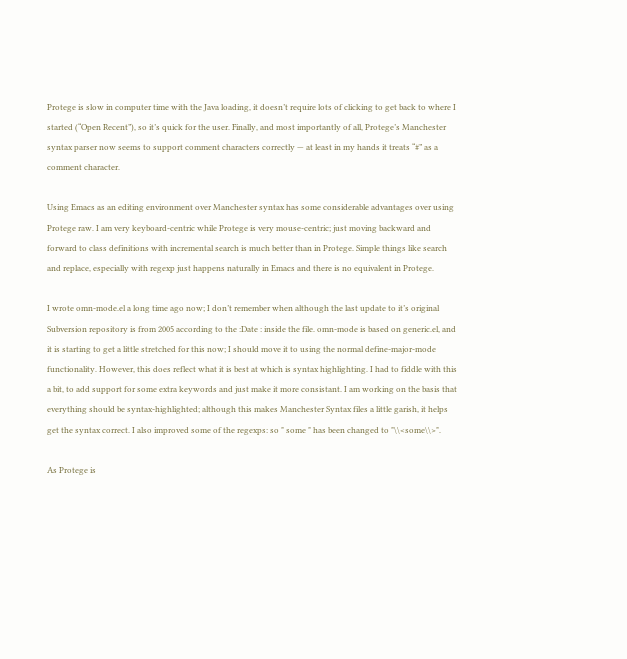Protege is slow in computer time with the Java loading, it doesn’t require lots of clicking to get back to where I started (“Open Recent”), so it’s quick for the user. Finally, and most importantly of all, Protege’s Manchester syntax parser now seems to support comment characters correctly — at least in my hands it treats “#” as a comment character.

Using Emacs as an editing environment over Manchester syntax has some considerable advantages over using Protege raw. I am very keyboard-centric while Protege is very mouse-centric; just moving backward and forward to class definitions with incremental search is much better than in Protege. Simple things like search and replace, especially with regexp just happens naturally in Emacs and there is no equivalent in Protege.

I wrote omn-mode.el a long time ago now; I don’t remember when although the last update to it’s original Subversion repository is from 2005 according to the :Date : inside the file. omn-mode is based on generic.el, and it is starting to get a little stretched for this now; I should move it to using the normal define-major-mode functionality. However, this does reflect what it is best at which is syntax highlighting. I had to fiddle with this a bit, to add support for some extra keywords and just make it more consistant. I am working on the basis that everything should be syntax-highlighted; although this makes Manchester Syntax files a little garish, it helps get the syntax correct. I also improved some of the regexps: so " some " has been changed to "\\<some\\>".

As Protege is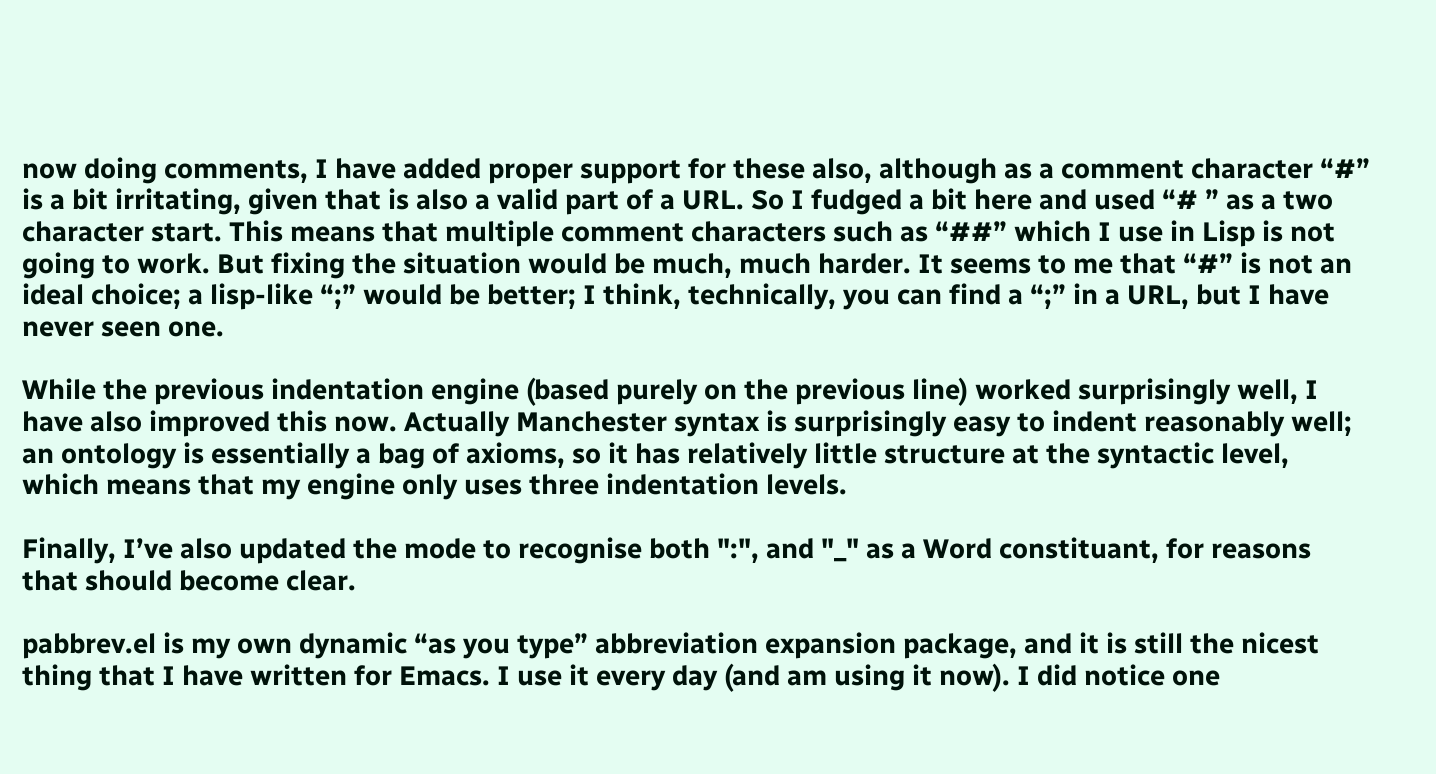now doing comments, I have added proper support for these also, although as a comment character “#” is a bit irritating, given that is also a valid part of a URL. So I fudged a bit here and used “# ” as a two character start. This means that multiple comment characters such as “##” which I use in Lisp is not going to work. But fixing the situation would be much, much harder. It seems to me that “#” is not an ideal choice; a lisp-like “;” would be better; I think, technically, you can find a “;” in a URL, but I have never seen one.

While the previous indentation engine (based purely on the previous line) worked surprisingly well, I have also improved this now. Actually Manchester syntax is surprisingly easy to indent reasonably well; an ontology is essentially a bag of axioms, so it has relatively little structure at the syntactic level, which means that my engine only uses three indentation levels.

Finally, I’ve also updated the mode to recognise both ":", and "_" as a Word constituant, for reasons that should become clear.

pabbrev.el is my own dynamic “as you type” abbreviation expansion package, and it is still the nicest thing that I have written for Emacs. I use it every day (and am using it now). I did notice one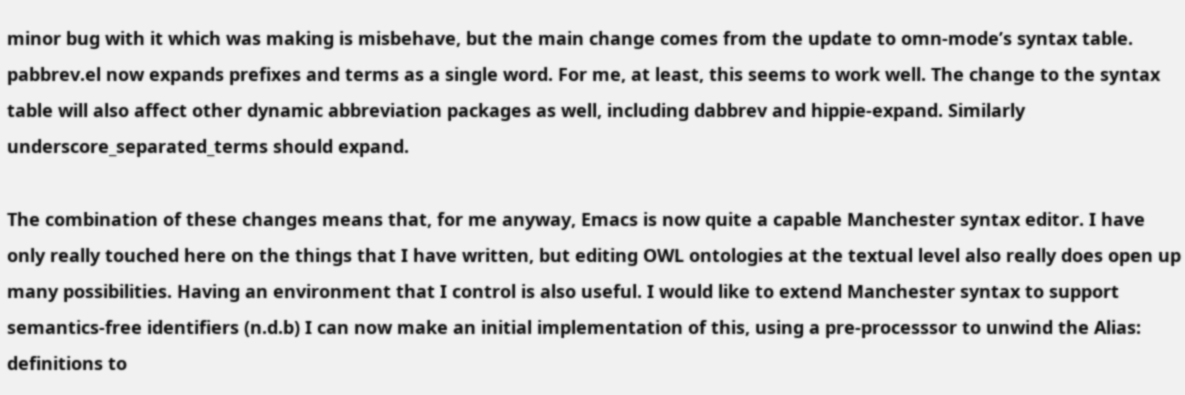minor bug with it which was making is misbehave, but the main change comes from the update to omn-mode’s syntax table. pabbrev.el now expands prefixes and terms as a single word. For me, at least, this seems to work well. The change to the syntax table will also affect other dynamic abbreviation packages as well, including dabbrev and hippie-expand. Similarly underscore_separated_terms should expand.

The combination of these changes means that, for me anyway, Emacs is now quite a capable Manchester syntax editor. I have only really touched here on the things that I have written, but editing OWL ontologies at the textual level also really does open up many possibilities. Having an environment that I control is also useful. I would like to extend Manchester syntax to support semantics-free identifiers (n.d.b) I can now make an initial implementation of this, using a pre-processsor to unwind the Alias: definitions to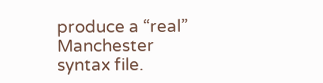produce a “real” Manchester syntax file.